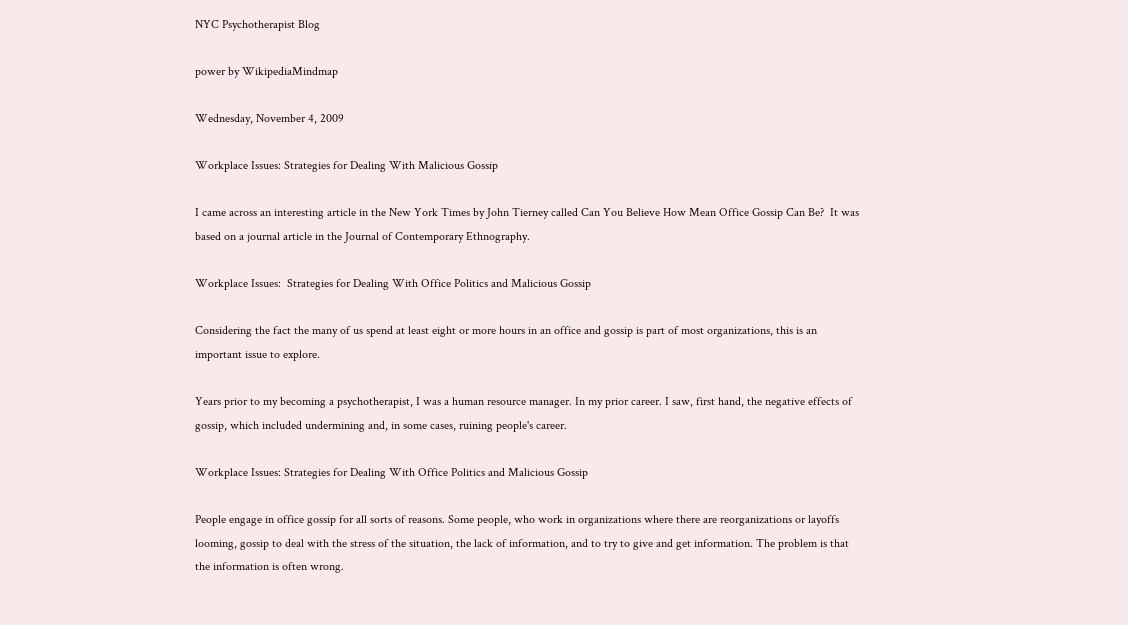NYC Psychotherapist Blog

power by WikipediaMindmap

Wednesday, November 4, 2009

Workplace Issues: Strategies for Dealing With Malicious Gossip

I came across an interesting article in the New York Times by John Tierney called Can You Believe How Mean Office Gossip Can Be?  It was based on a journal article in the Journal of Contemporary Ethnography.

Workplace Issues:  Strategies for Dealing With Office Politics and Malicious Gossip

Considering the fact the many of us spend at least eight or more hours in an office and gossip is part of most organizations, this is an important issue to explore.

Years prior to my becoming a psychotherapist, I was a human resource manager. In my prior career. I saw, first hand, the negative effects of gossip, which included undermining and, in some cases, ruining people's career.

Workplace Issues: Strategies for Dealing With Office Politics and Malicious Gossip

People engage in office gossip for all sorts of reasons. Some people, who work in organizations where there are reorganizations or layoffs looming, gossip to deal with the stress of the situation, the lack of information, and to try to give and get information. The problem is that the information is often wrong.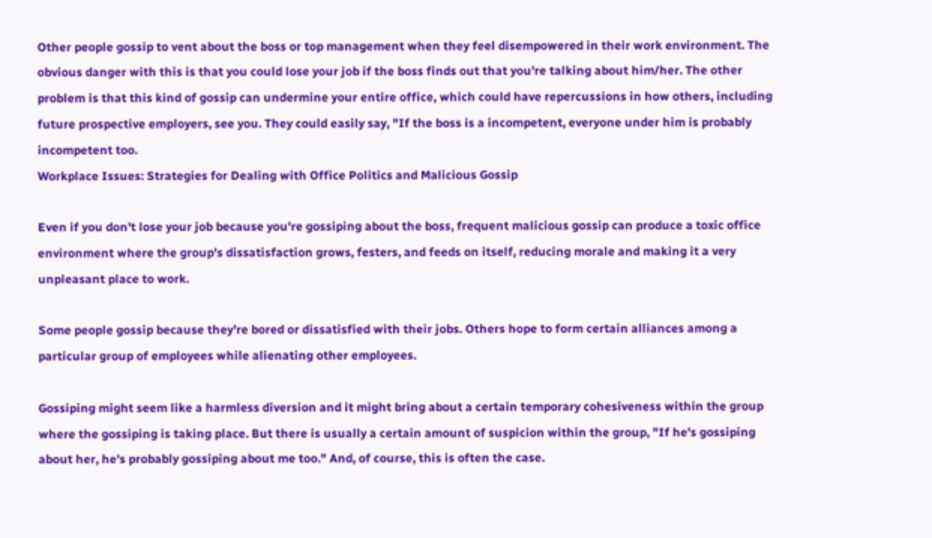Other people gossip to vent about the boss or top management when they feel disempowered in their work environment. The obvious danger with this is that you could lose your job if the boss finds out that you're talking about him/her. The other problem is that this kind of gossip can undermine your entire office, which could have repercussions in how others, including future prospective employers, see you. They could easily say, "If the boss is a incompetent, everyone under him is probably incompetent too.
Workplace Issues: Strategies for Dealing with Office Politics and Malicious Gossip

Even if you don't lose your job because you're gossiping about the boss, frequent malicious gossip can produce a toxic office environment where the group's dissatisfaction grows, festers, and feeds on itself, reducing morale and making it a very unpleasant place to work.

Some people gossip because they're bored or dissatisfied with their jobs. Others hope to form certain alliances among a particular group of employees while alienating other employees.

Gossiping might seem like a harmless diversion and it might bring about a certain temporary cohesiveness within the group where the gossiping is taking place. But there is usually a certain amount of suspicion within the group, "If he's gossiping about her, he's probably gossiping about me too." And, of course, this is often the case.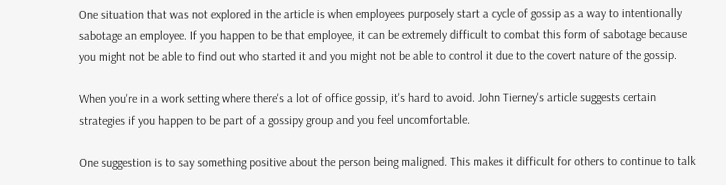One situation that was not explored in the article is when employees purposely start a cycle of gossip as a way to intentionally sabotage an employee. If you happen to be that employee, it can be extremely difficult to combat this form of sabotage because you might not be able to find out who started it and you might not be able to control it due to the covert nature of the gossip.

When you're in a work setting where there's a lot of office gossip, it's hard to avoid. John Tierney's article suggests certain strategies if you happen to be part of a gossipy group and you feel uncomfortable.

One suggestion is to say something positive about the person being maligned. This makes it difficult for others to continue to talk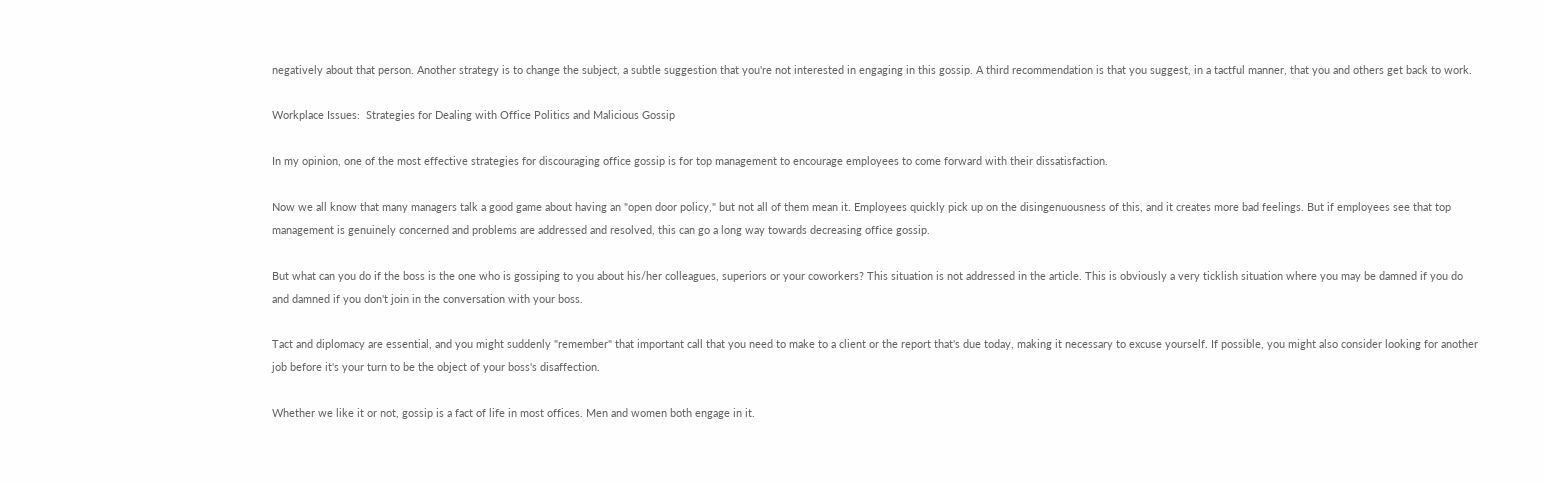negatively about that person. Another strategy is to change the subject, a subtle suggestion that you're not interested in engaging in this gossip. A third recommendation is that you suggest, in a tactful manner, that you and others get back to work.

Workplace Issues:  Strategies for Dealing with Office Politics and Malicious Gossip

In my opinion, one of the most effective strategies for discouraging office gossip is for top management to encourage employees to come forward with their dissatisfaction.

Now we all know that many managers talk a good game about having an "open door policy," but not all of them mean it. Employees quickly pick up on the disingenuousness of this, and it creates more bad feelings. But if employees see that top management is genuinely concerned and problems are addressed and resolved, this can go a long way towards decreasing office gossip.

But what can you do if the boss is the one who is gossiping to you about his/her colleagues, superiors or your coworkers? This situation is not addressed in the article. This is obviously a very ticklish situation where you may be damned if you do and damned if you don't join in the conversation with your boss.

Tact and diplomacy are essential, and you might suddenly "remember" that important call that you need to make to a client or the report that's due today, making it necessary to excuse yourself. If possible, you might also consider looking for another job before it's your turn to be the object of your boss's disaffection.

Whether we like it or not, gossip is a fact of life in most offices. Men and women both engage in it.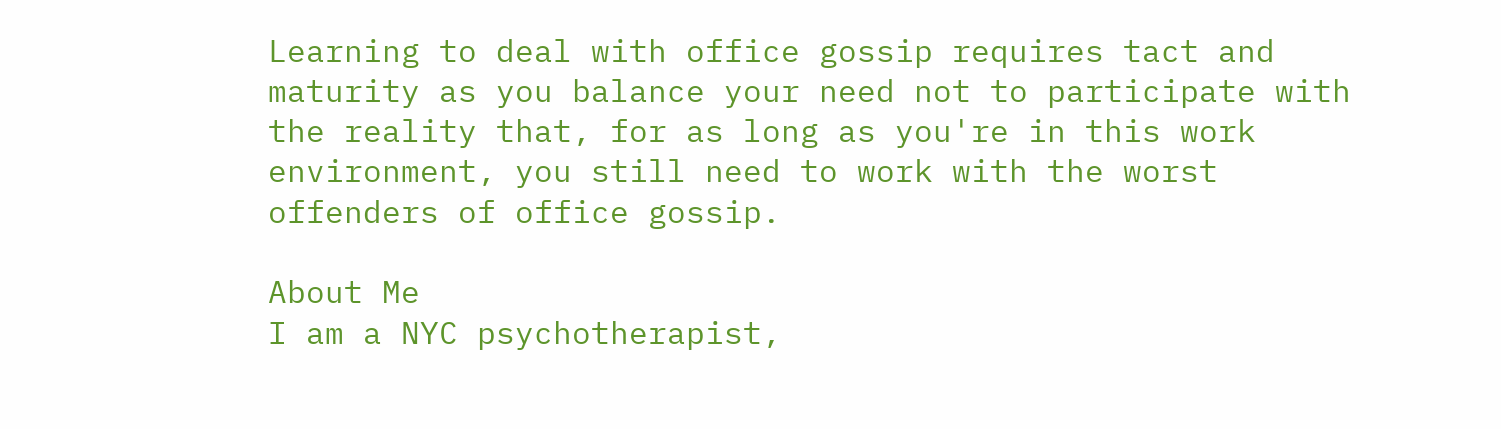Learning to deal with office gossip requires tact and maturity as you balance your need not to participate with the reality that, for as long as you're in this work environment, you still need to work with the worst offenders of office gossip.

About Me
I am a NYC psychotherapist,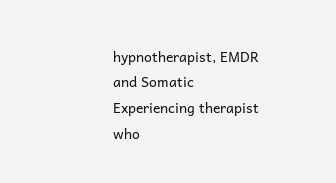hypnotherapist, EMDR and Somatic Experiencing therapist who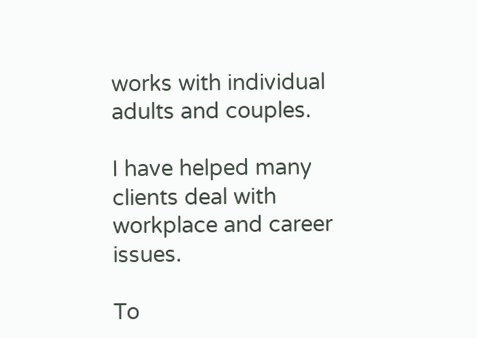works with individual adults and couples.

I have helped many clients deal with workplace and career issues.

To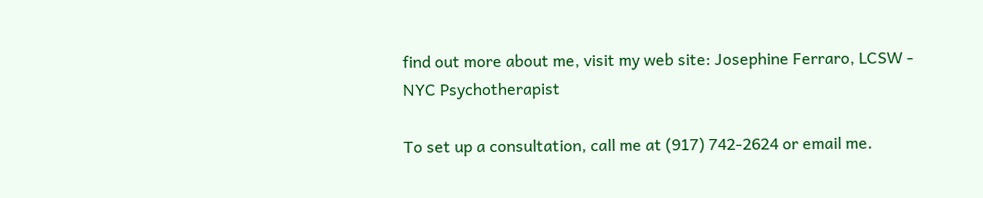find out more about me, visit my web site: Josephine Ferraro, LCSW - NYC Psychotherapist

To set up a consultation, call me at (917) 742-2624 or email me.